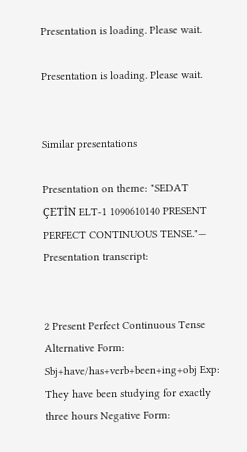Presentation is loading. Please wait.

Presentation is loading. Please wait.


Similar presentations

Presentation on theme: "SEDAT ÇETİN ELT-1 1090610140 PRESENT PERFECT CONTINUOUS TENSE."— Presentation transcript:


2 Present Perfect Continuous Tense Alternative Form: Sbj+have/has+verb+been+ing+obj Exp: They have been studying for exactly three hours Negative Form: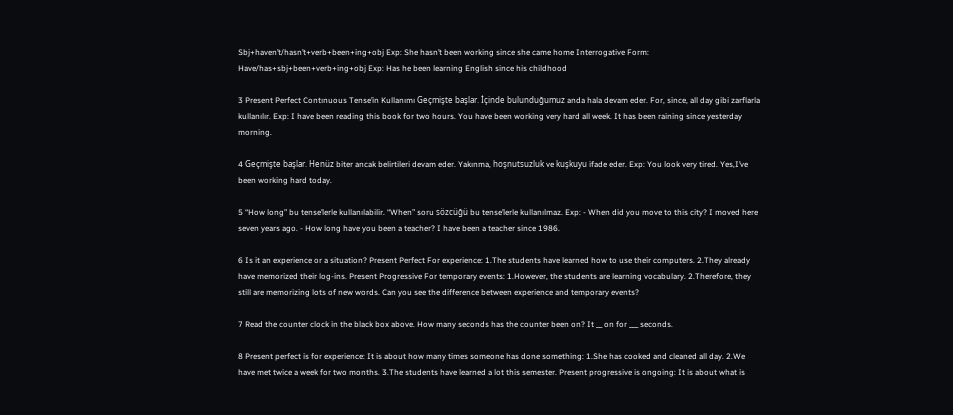Sbj+haven’t/hasn’t+verb+been+ing+obj Exp: She hasn’t been working since she came home Interrogative Form: Have/has+sbj+been+verb+ing+obj Exp: Has he been learning English since his childhood

3 Present Perfect Contınuous Tense’in Kullanımı Geçmişte başlar. İçinde bulunduğumuz anda hala devam eder. For, since, all day gibi zarflarla kullanılır. Exp: I have been reading this book for two hours. You have been working very hard all week. It has been raining since yesterday morning.

4 Geçmişte başlar. Henüz biter ancak belirtileri devam eder. Yakınma, hoşnutsuzluk ve kuşkuyu ifade eder. Exp: You look very tired. Yes,I’ve been working hard today.

5 “How long” bu tense’lerle kullanılabilir. “When” soru sözcüğü bu tense’lerle kullanılmaz. Exp: - When did you move to this city? I moved here seven years ago. - How long have you been a teacher? I have been a teacher since 1986.

6 Is it an experience or a situation? Present Perfect For experience: 1.The students have learned how to use their computers. 2.They already have memorized their log-ins. Present Progressive For temporary events: 1.However, the students are learning vocabulary. 2.Therefore, they still are memorizing lots of new words. Can you see the difference between experience and temporary events?

7 Read the counter clock in the black box above. How many seconds has the counter been on? It __ on for ___ seconds.

8 Present perfect is for experience: It is about how many times someone has done something: 1.She has cooked and cleaned all day. 2.We have met twice a week for two months. 3.The students have learned a lot this semester. Present progressive is ongoing: It is about what is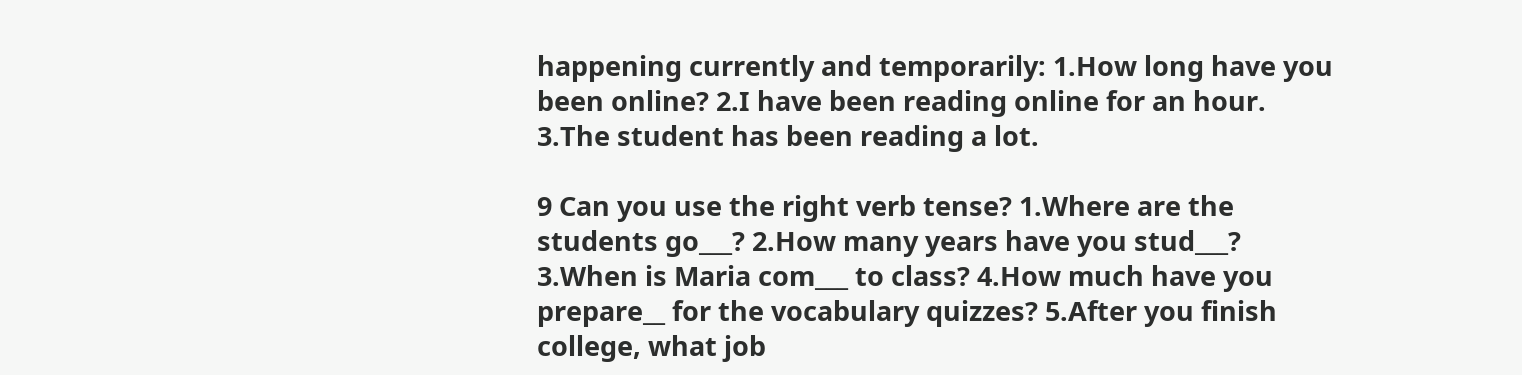happening currently and temporarily: 1.How long have you been online? 2.I have been reading online for an hour. 3.The student has been reading a lot.

9 Can you use the right verb tense? 1.Where are the students go___? 2.How many years have you stud___? 3.When is Maria com___ to class? 4.How much have you prepare__ for the vocabulary quizzes? 5.After you finish college, what job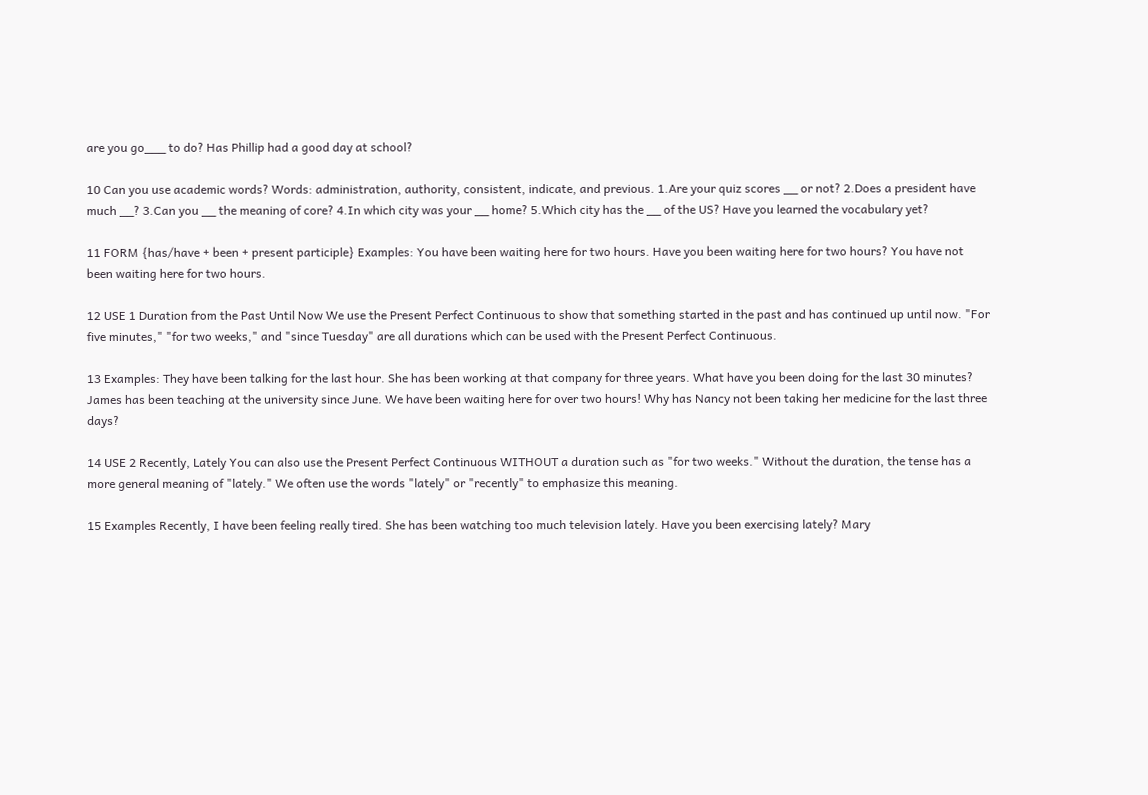are you go___ to do? Has Phillip had a good day at school?

10 Can you use academic words? Words: administration, authority, consistent, indicate, and previous. 1.Are your quiz scores __ or not? 2.Does a president have much __? 3.Can you __ the meaning of core? 4.In which city was your __ home? 5.Which city has the __ of the US? Have you learned the vocabulary yet?

11 FORM {has/have + been + present participle} Examples: You have been waiting here for two hours. Have you been waiting here for two hours? You have not been waiting here for two hours.

12 USE 1 Duration from the Past Until Now We use the Present Perfect Continuous to show that something started in the past and has continued up until now. "For five minutes," "for two weeks," and "since Tuesday" are all durations which can be used with the Present Perfect Continuous.

13 Examples: They have been talking for the last hour. She has been working at that company for three years. What have you been doing for the last 30 minutes? James has been teaching at the university since June. We have been waiting here for over two hours! Why has Nancy not been taking her medicine for the last three days?

14 USE 2 Recently, Lately You can also use the Present Perfect Continuous WITHOUT a duration such as "for two weeks." Without the duration, the tense has a more general meaning of "lately." We often use the words "lately" or "recently" to emphasize this meaning.

15 Examples Recently, I have been feeling really tired. She has been watching too much television lately. Have you been exercising lately? Mary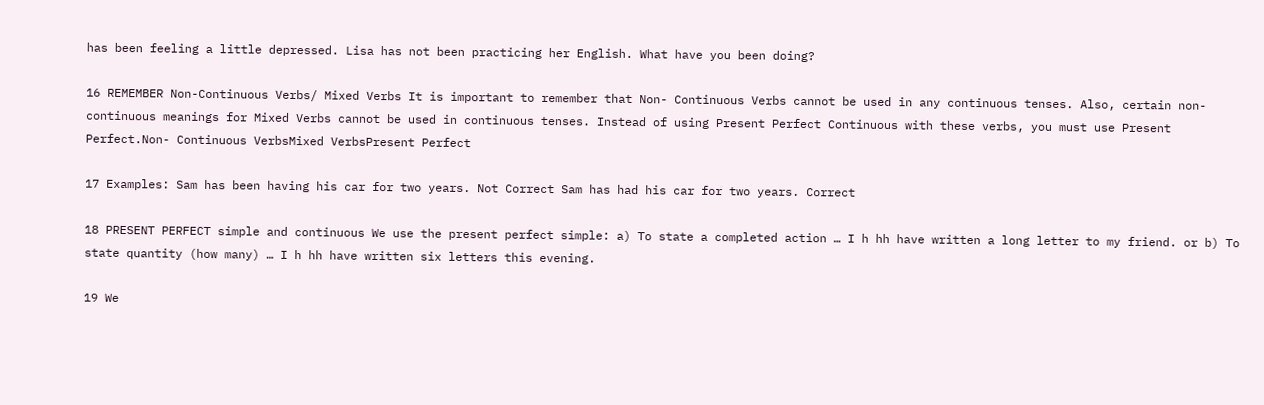has been feeling a little depressed. Lisa has not been practicing her English. What have you been doing?

16 REMEMBER Non-Continuous Verbs/ Mixed Verbs It is important to remember that Non- Continuous Verbs cannot be used in any continuous tenses. Also, certain non- continuous meanings for Mixed Verbs cannot be used in continuous tenses. Instead of using Present Perfect Continuous with these verbs, you must use Present Perfect.Non- Continuous VerbsMixed VerbsPresent Perfect

17 Examples: Sam has been having his car for two years. Not Correct Sam has had his car for two years. Correct

18 PRESENT PERFECT simple and continuous We use the present perfect simple: a) To state a completed action … I h hh have written a long letter to my friend. or b) To state quantity (how many) … I h hh have written six letters this evening.

19 We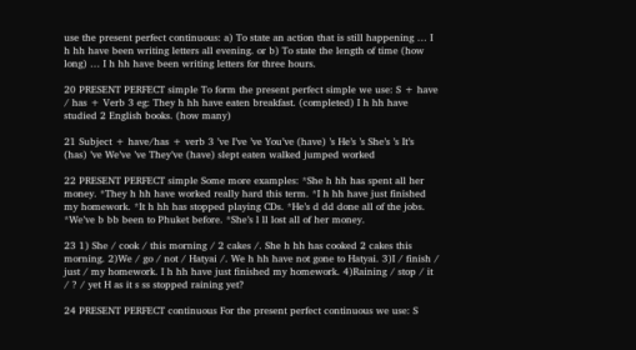use the present perfect continuous: a) To state an action that is still happening … I h hh have been writing letters all evening. or b) To state the length of time (how long) … I h hh have been writing letters for three hours.

20 PRESENT PERFECT simple To form the present perfect simple we use: S + have / has + Verb 3 eg: They h hh have eaten breakfast. (completed) I h hh have studied 2 English books. (how many)

21 Subject + have/has + verb 3 ’ve I’ve ’ve You’ve (have) ’s He’s ’s She’s ’s It’s (has) ’ve We’ve ’ve They’ve (have) slept eaten walked jumped worked

22 PRESENT PERFECT simple Some more examples: *She h hh has spent all her money. *They h hh have worked really hard this term. *I h hh have just finished my homework. *It h hh has stopped playing CDs. *He’s d dd done all of the jobs. *We’ve b bb been to Phuket before. *She’s l ll lost all of her money.

23 1) She / cook / this morning / 2 cakes /. She h hh has cooked 2 cakes this morning. 2)We / go / not / Hatyai /. We h hh have not gone to Hatyai. 3)I / finish / just / my homework. I h hh have just finished my homework. 4)Raining / stop / it / ? / yet H as it s ss stopped raining yet?

24 PRESENT PERFECT continuous For the present perfect continuous we use: S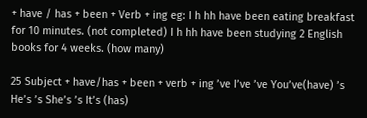+ have / has + been + Verb + ing eg: I h hh have been eating breakfast for 10 minutes. (not completed) I h hh have been studying 2 English books for 4 weeks. (how many)

25 Subject + have/has + been + verb + ing ’ve I’ve ’ve You’ve(have) ’s He’s ’s She’s ’s It’s (has)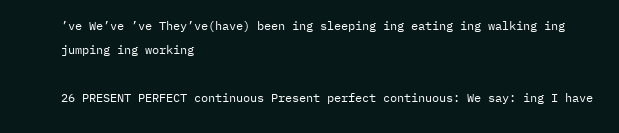’ve We’ve ’ve They’ve(have) been ing sleeping ing eating ing walking ing jumping ing working

26 PRESENT PERFECT continuous Present perfect continuous: We say: ing I have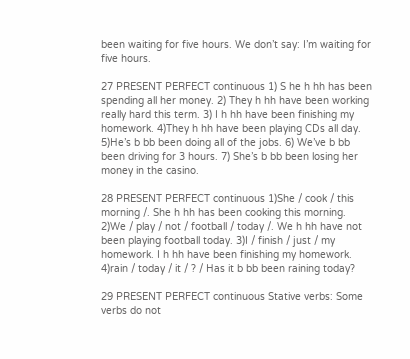been waiting for five hours. We don’t say: I’m waiting for five hours.

27 PRESENT PERFECT continuous 1) S he h hh has been spending all her money. 2) They h hh have been working really hard this term. 3) I h hh have been finishing my homework. 4)They h hh have been playing CDs all day. 5)He’s b bb been doing all of the jobs. 6) We’ve b bb been driving for 3 hours. 7) She’s b bb been losing her money in the casino.

28 PRESENT PERFECT continuous 1)She / cook / this morning /. She h hh has been cooking this morning. 2)We / play / not / football / today /. We h hh have not been playing football today. 3)I / finish / just / my homework. I h hh have been finishing my homework. 4)rain / today / it / ? / Has it b bb been raining today?

29 PRESENT PERFECT continuous Stative verbs: Some verbs do not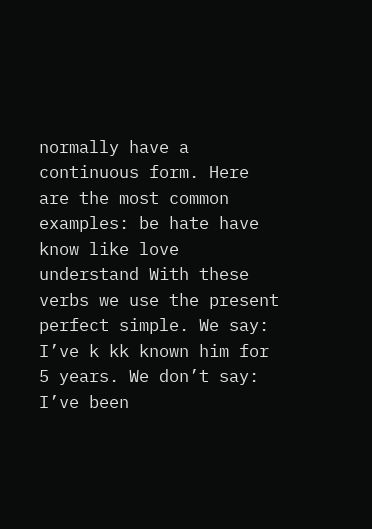normally have a continuous form. Here are the most common examples: be hate have know like love understand With these verbs we use the present perfect simple. We say: I’ve k kk known him for 5 years. We don’t say: I’ve been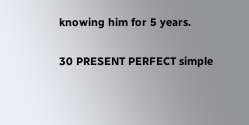knowing him for 5 years.

30 PRESENT PERFECT simple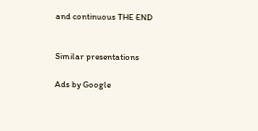and continuous THE END


Similar presentations

Ads by Google